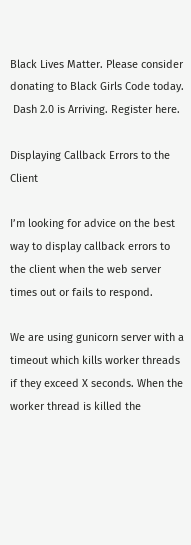Black Lives Matter. Please consider donating to Black Girls Code today.
 Dash 2.0 is Arriving. Register here.

Displaying Callback Errors to the Client

I’m looking for advice on the best way to display callback errors to the client when the web server times out or fails to respond.

We are using gunicorn server with a timeout which kills worker threads if they exceed X seconds. When the worker thread is killed the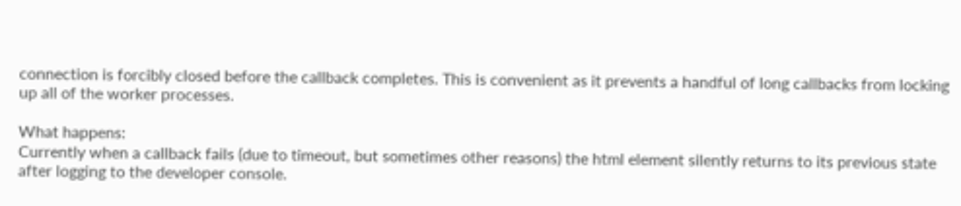connection is forcibly closed before the callback completes. This is convenient as it prevents a handful of long callbacks from locking up all of the worker processes.

What happens:
Currently when a callback fails (due to timeout, but sometimes other reasons) the html element silently returns to its previous state after logging to the developer console.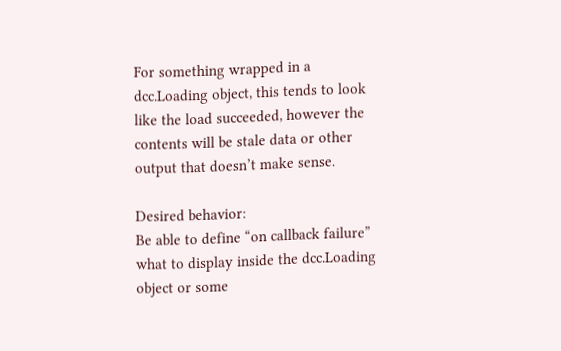For something wrapped in a dcc.Loading object, this tends to look like the load succeeded, however the contents will be stale data or other output that doesn’t make sense.

Desired behavior:
Be able to define “on callback failure” what to display inside the dcc.Loading object or some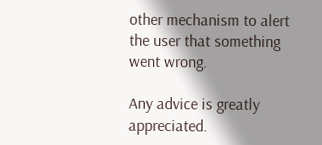other mechanism to alert the user that something went wrong.

Any advice is greatly appreciated.